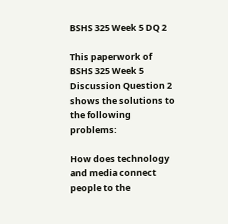BSHS 325 Week 5 DQ 2

This paperwork of BSHS 325 Week 5 Discussion Question 2 shows the solutions to the following problems:

How does technology and media connect people to the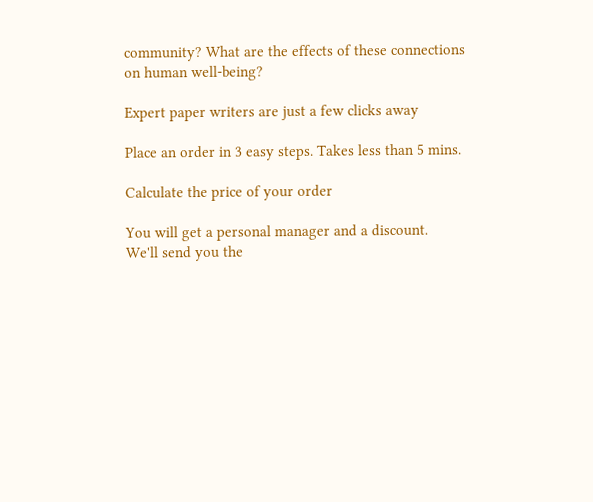community? What are the effects of these connections on human well-being?

Expert paper writers are just a few clicks away

Place an order in 3 easy steps. Takes less than 5 mins.

Calculate the price of your order

You will get a personal manager and a discount.
We'll send you the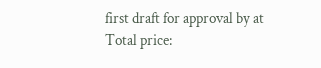first draft for approval by at
Total price: